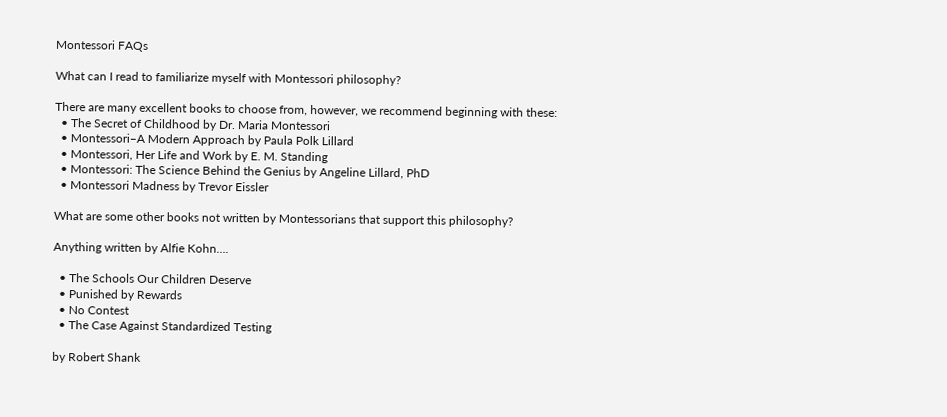Montessori FAQs

What can I read to familiarize myself with Montessori philosophy?

There are many excellent books to choose from, however, we recommend beginning with these:
  • The Secret of Childhood by Dr. Maria Montessori
  • Montessori–A Modern Approach by Paula Polk Lillard
  • Montessori, Her Life and Work by E. M. Standing
  • Montessori: The Science Behind the Genius by Angeline Lillard, PhD
  • Montessori Madness by Trevor Eissler

What are some other books not written by Montessorians that support this philosophy?

Anything written by Alfie Kohn….

  • The Schools Our Children Deserve
  • Punished by Rewards
  • No Contest
  • The Case Against Standardized Testing

by Robert Shank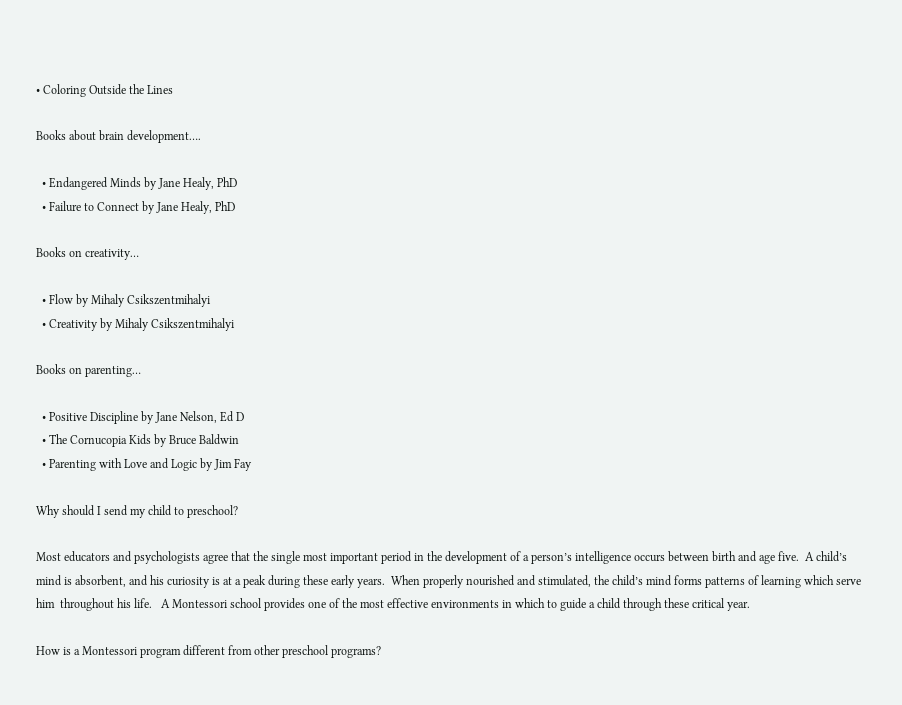• Coloring Outside the Lines

Books about brain development….

  • Endangered Minds by Jane Healy, PhD
  • Failure to Connect by Jane Healy, PhD

Books on creativity…

  • Flow by Mihaly Csikszentmihalyi
  • Creativity by Mihaly Csikszentmihalyi

Books on parenting…

  • Positive Discipline by Jane Nelson, Ed D
  • The Cornucopia Kids by Bruce Baldwin
  • Parenting with Love and Logic by Jim Fay

Why should I send my child to preschool?

Most educators and psychologists agree that the single most important period in the development of a person’s intelligence occurs between birth and age five.  A child’s mind is absorbent, and his curiosity is at a peak during these early years.  When properly nourished and stimulated, the child’s mind forms patterns of learning which serve him  throughout his life.   A Montessori school provides one of the most effective environments in which to guide a child through these critical year.

How is a Montessori program different from other preschool programs?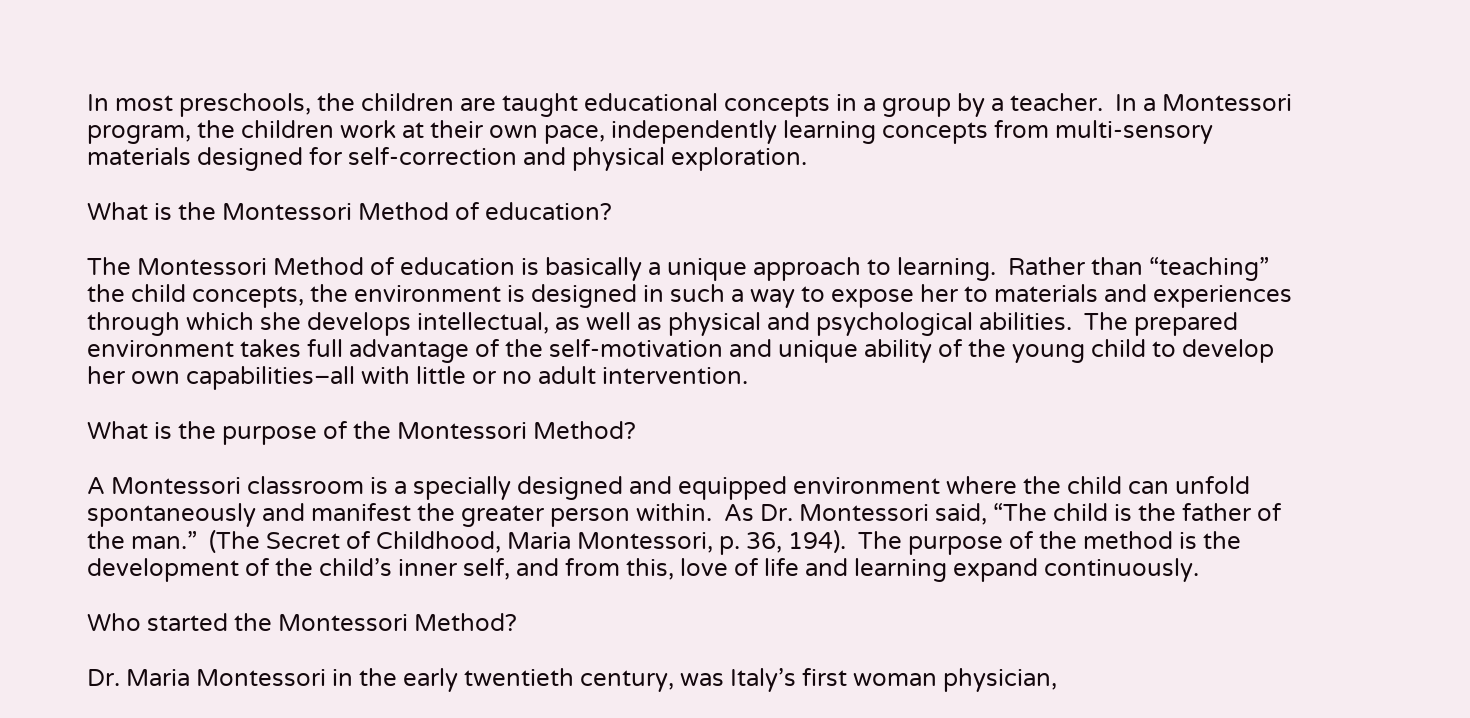In most preschools, the children are taught educational concepts in a group by a teacher.  In a Montessori program, the children work at their own pace, independently learning concepts from multi-sensory materials designed for self-correction and physical exploration.

What is the Montessori Method of education?

The Montessori Method of education is basically a unique approach to learning.  Rather than “teaching” the child concepts, the environment is designed in such a way to expose her to materials and experiences through which she develops intellectual, as well as physical and psychological abilities.  The prepared environment takes full advantage of the self-motivation and unique ability of the young child to develop her own capabilities–all with little or no adult intervention.

What is the purpose of the Montessori Method?

A Montessori classroom is a specially designed and equipped environment where the child can unfold spontaneously and manifest the greater person within.  As Dr. Montessori said, “The child is the father of the man.”  (The Secret of Childhood, Maria Montessori, p. 36, 194).  The purpose of the method is the development of the child’s inner self, and from this, love of life and learning expand continuously.

Who started the Montessori Method?

Dr. Maria Montessori in the early twentieth century, was Italy’s first woman physician,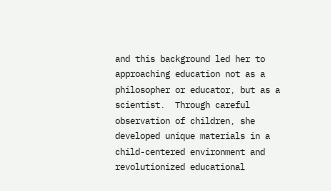and this background led her to approaching education not as a philosopher or educator, but as a scientist.  Through careful observation of children, she developed unique materials in a child-centered environment and revolutionized educational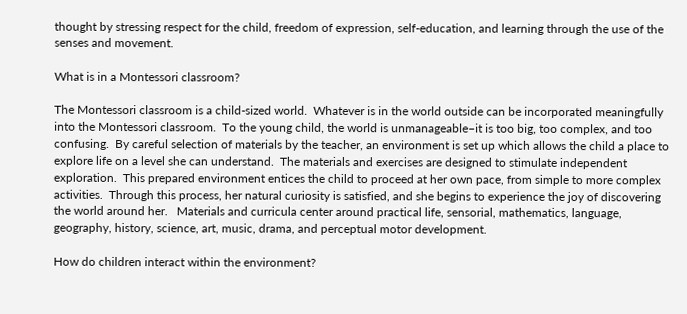thought by stressing respect for the child, freedom of expression, self-education, and learning through the use of the senses and movement.

What is in a Montessori classroom?

The Montessori classroom is a child-sized world.  Whatever is in the world outside can be incorporated meaningfully into the Montessori classroom.  To the young child, the world is unmanageable–it is too big, too complex, and too confusing.  By careful selection of materials by the teacher, an environment is set up which allows the child a place to explore life on a level she can understand.  The materials and exercises are designed to stimulate independent exploration.  This prepared environment entices the child to proceed at her own pace, from simple to more complex activities.  Through this process, her natural curiosity is satisfied, and she begins to experience the joy of discovering the world around her.   Materials and curricula center around practical life, sensorial, mathematics, language, geography, history, science, art, music, drama, and perceptual motor development.

How do children interact within the environment?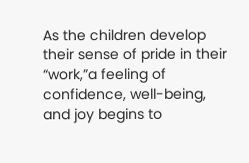As the children develop their sense of pride in their “work,”a feeling of confidence, well-being, and joy begins to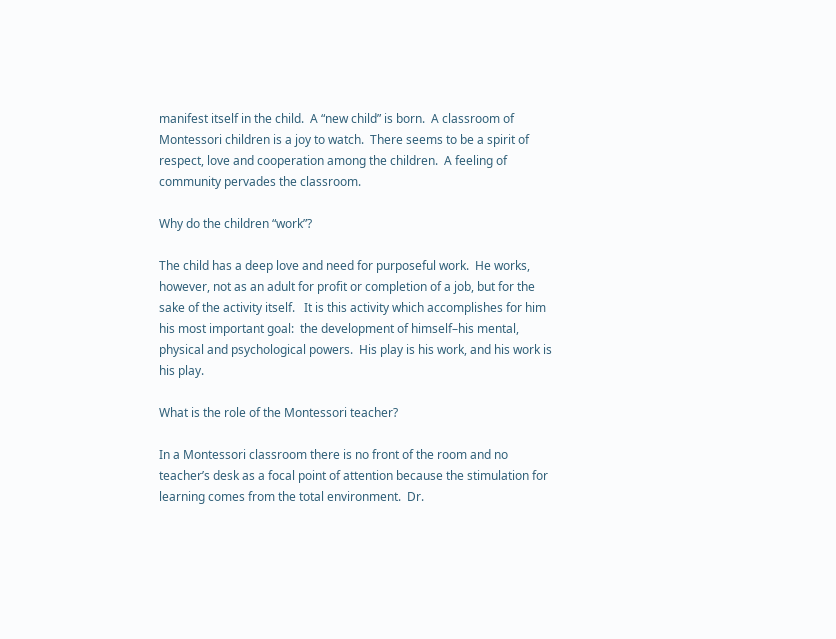manifest itself in the child.  A “new child” is born.  A classroom of Montessori children is a joy to watch.  There seems to be a spirit of respect, love and cooperation among the children.  A feeling of community pervades the classroom.

Why do the children “work”?

The child has a deep love and need for purposeful work.  He works, however, not as an adult for profit or completion of a job, but for the sake of the activity itself.   It is this activity which accomplishes for him his most important goal:  the development of himself–his mental, physical and psychological powers.  His play is his work, and his work is his play.

What is the role of the Montessori teacher?

In a Montessori classroom there is no front of the room and no teacher’s desk as a focal point of attention because the stimulation for learning comes from the total environment.  Dr.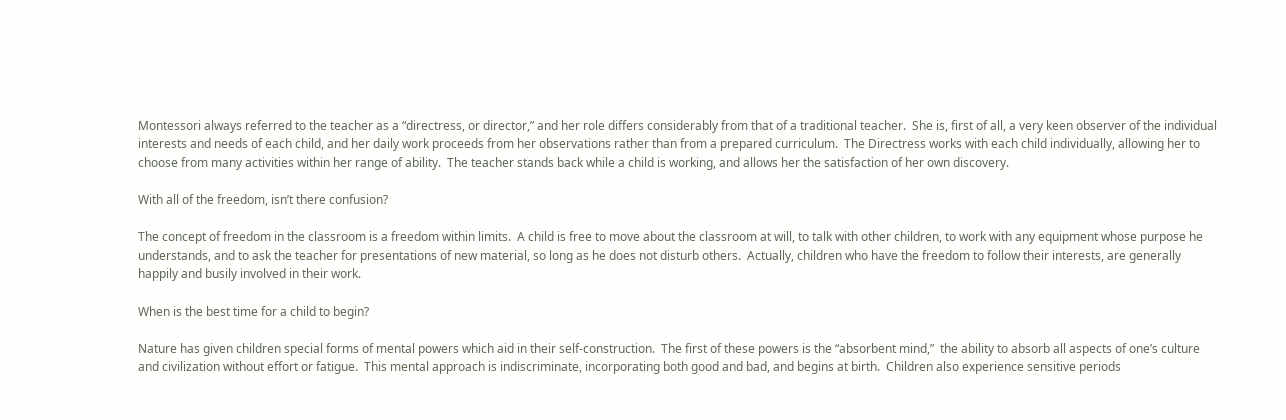Montessori always referred to the teacher as a “directress, or director,” and her role differs considerably from that of a traditional teacher.  She is, first of all, a very keen observer of the individual interests and needs of each child, and her daily work proceeds from her observations rather than from a prepared curriculum.  The Directress works with each child individually, allowing her to choose from many activities within her range of ability.  The teacher stands back while a child is working, and allows her the satisfaction of her own discovery.

With all of the freedom, isn’t there confusion?

The concept of freedom in the classroom is a freedom within limits.  A child is free to move about the classroom at will, to talk with other children, to work with any equipment whose purpose he understands, and to ask the teacher for presentations of new material, so long as he does not disturb others.  Actually, children who have the freedom to follow their interests, are generally happily and busily involved in their work.

When is the best time for a child to begin?

Nature has given children special forms of mental powers which aid in their self-construction.  The first of these powers is the “absorbent mind,”  the ability to absorb all aspects of one’s culture and civilization without effort or fatigue.  This mental approach is indiscriminate, incorporating both good and bad, and begins at birth.  Children also experience sensitive periods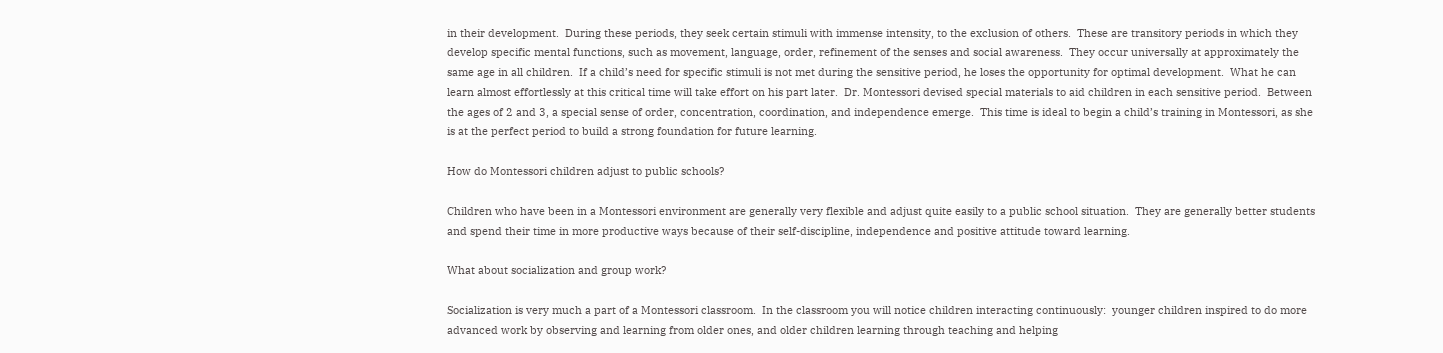in their development.  During these periods, they seek certain stimuli with immense intensity, to the exclusion of others.  These are transitory periods in which they develop specific mental functions, such as movement, language, order, refinement of the senses and social awareness.  They occur universally at approximately the same age in all children.  If a child’s need for specific stimuli is not met during the sensitive period, he loses the opportunity for optimal development.  What he can learn almost effortlessly at this critical time will take effort on his part later.  Dr. Montessori devised special materials to aid children in each sensitive period.  Between the ages of 2 and 3, a special sense of order, concentration, coordination, and independence emerge.  This time is ideal to begin a child’s training in Montessori, as she is at the perfect period to build a strong foundation for future learning.

How do Montessori children adjust to public schools?

Children who have been in a Montessori environment are generally very flexible and adjust quite easily to a public school situation.  They are generally better students and spend their time in more productive ways because of their self-discipline, independence and positive attitude toward learning.

What about socialization and group work?

Socialization is very much a part of a Montessori classroom.  In the classroom you will notice children interacting continuously:  younger children inspired to do more advanced work by observing and learning from older ones, and older children learning through teaching and helping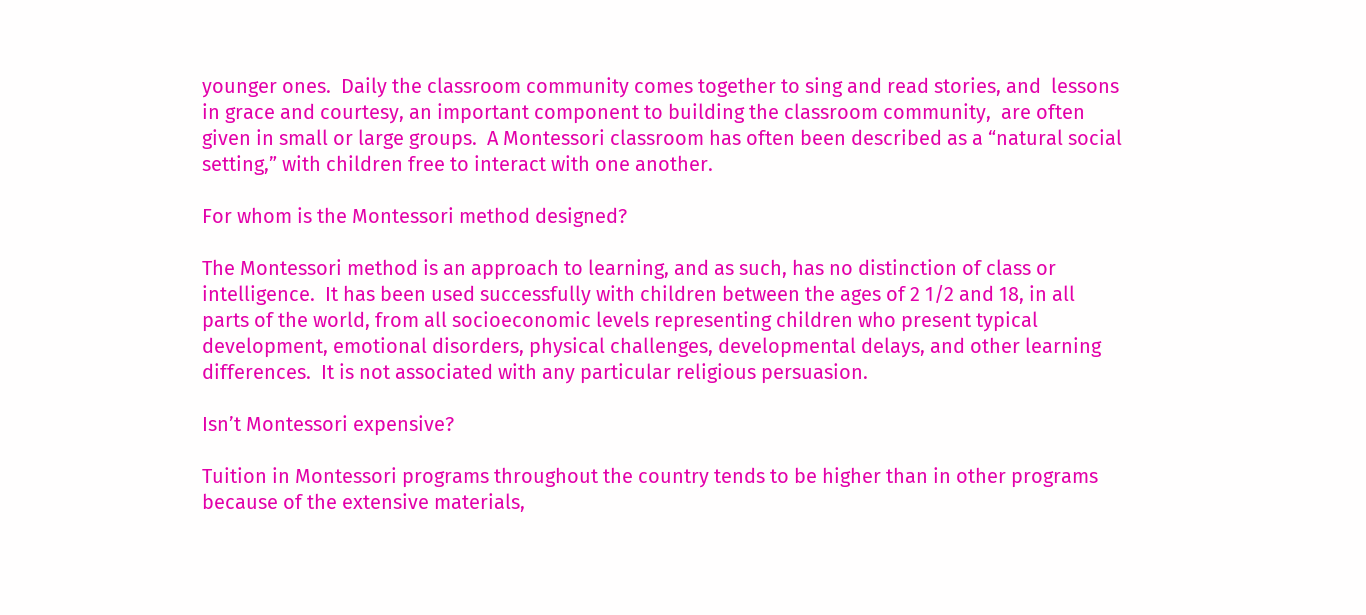younger ones.  Daily the classroom community comes together to sing and read stories, and  lessons in grace and courtesy, an important component to building the classroom community,  are often given in small or large groups.  A Montessori classroom has often been described as a “natural social setting,” with children free to interact with one another.

For whom is the Montessori method designed?

The Montessori method is an approach to learning, and as such, has no distinction of class or intelligence.  It has been used successfully with children between the ages of 2 1/2 and 18, in all parts of the world, from all socioeconomic levels representing children who present typical development, emotional disorders, physical challenges, developmental delays, and other learning differences.  It is not associated with any particular religious persuasion.

Isn’t Montessori expensive?

Tuition in Montessori programs throughout the country tends to be higher than in other programs because of the extensive materials,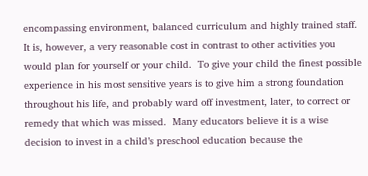encompassing environment, balanced curriculum and highly trained staff.  It is, however, a very reasonable cost in contrast to other activities you would plan for yourself or your child.  To give your child the finest possible experience in his most sensitive years is to give him a strong foundation throughout his life, and probably ward off investment, later, to correct or remedy that which was missed.  Many educators believe it is a wise decision to invest in a child’s preschool education because the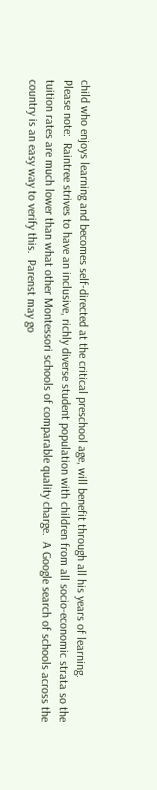child who enjoys learning and becomes self-directed at the critical preschool age, will benefit through all his years of learning.
Please note:  Raintree strives to have an inclusive, richly diverse student population with children from all socio-economic strata so the tuition rates are much lower than what other Montessori schools of comparable quality charge.  A Google search of schools across the country is an easy way to verify this.  Parenst may go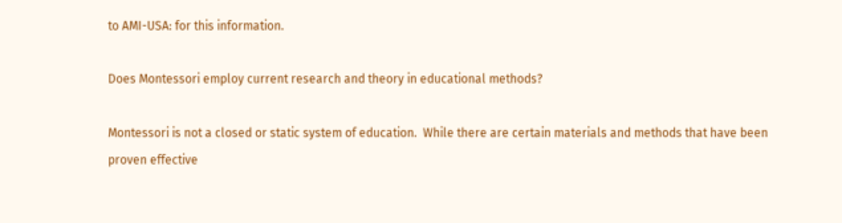to AMI-USA: for this information.

Does Montessori employ current research and theory in educational methods?

Montessori is not a closed or static system of education.  While there are certain materials and methods that have been proven effective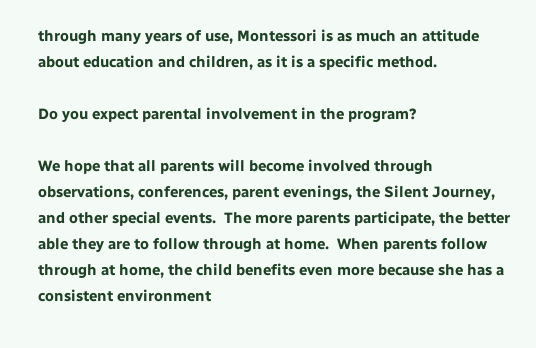through many years of use, Montessori is as much an attitude about education and children, as it is a specific method.

Do you expect parental involvement in the program?

We hope that all parents will become involved through observations, conferences, parent evenings, the Silent Journey, and other special events.  The more parents participate, the better able they are to follow through at home.  When parents follow through at home, the child benefits even more because she has a consistent environment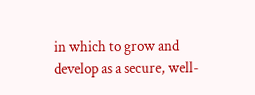in which to grow and develop as a secure, well-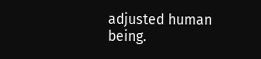adjusted human being.